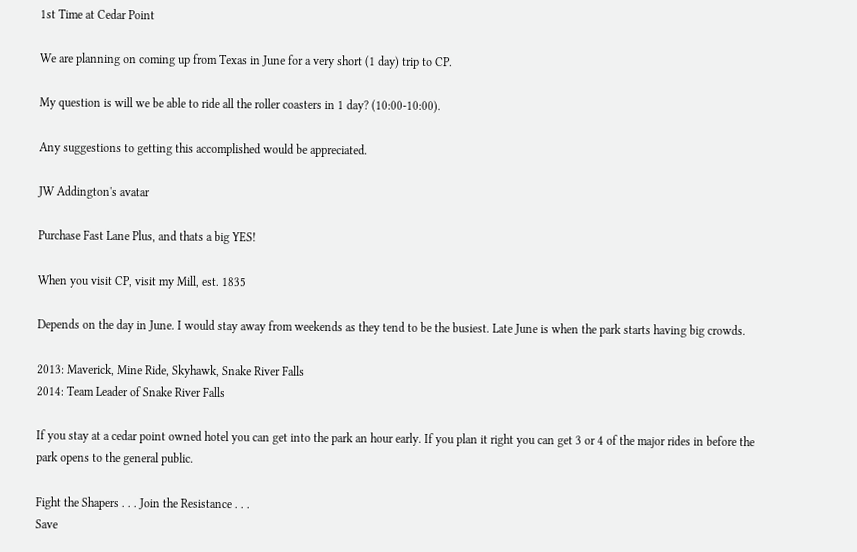1st Time at Cedar Point

We are planning on coming up from Texas in June for a very short (1 day) trip to CP.

My question is will we be able to ride all the roller coasters in 1 day? (10:00-10:00).

Any suggestions to getting this accomplished would be appreciated.

JW Addington's avatar

Purchase Fast Lane Plus, and thats a big YES!

When you visit CP, visit my Mill, est. 1835

Depends on the day in June. I would stay away from weekends as they tend to be the busiest. Late June is when the park starts having big crowds.

2013: Maverick, Mine Ride, Skyhawk, Snake River Falls
2014: Team Leader of Snake River Falls

If you stay at a cedar point owned hotel you can get into the park an hour early. If you plan it right you can get 3 or 4 of the major rides in before the park opens to the general public.

Fight the Shapers . . . Join the Resistance . . .
Save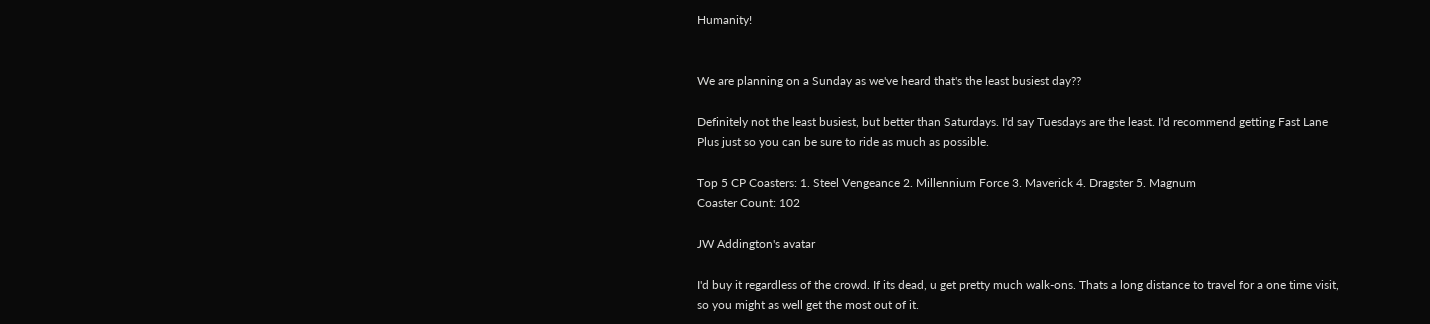Humanity!


We are planning on a Sunday as we've heard that's the least busiest day??

Definitely not the least busiest, but better than Saturdays. I'd say Tuesdays are the least. I'd recommend getting Fast Lane Plus just so you can be sure to ride as much as possible.

Top 5 CP Coasters: 1. Steel Vengeance 2. Millennium Force 3. Maverick 4. Dragster 5. Magnum
Coaster Count: 102

JW Addington's avatar

I'd buy it regardless of the crowd. If its dead, u get pretty much walk-ons. Thats a long distance to travel for a one time visit, so you might as well get the most out of it.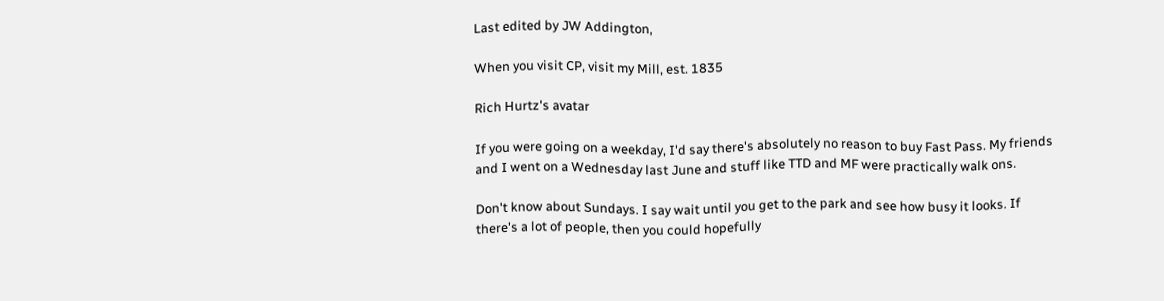Last edited by JW Addington,

When you visit CP, visit my Mill, est. 1835

Rich Hurtz's avatar

If you were going on a weekday, I'd say there's absolutely no reason to buy Fast Pass. My friends and I went on a Wednesday last June and stuff like TTD and MF were practically walk ons.

Don't know about Sundays. I say wait until you get to the park and see how busy it looks. If there's a lot of people, then you could hopefully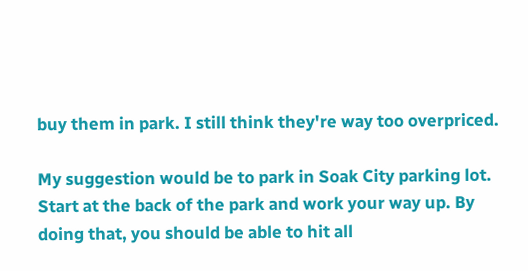buy them in park. I still think they're way too overpriced.

My suggestion would be to park in Soak City parking lot. Start at the back of the park and work your way up. By doing that, you should be able to hit all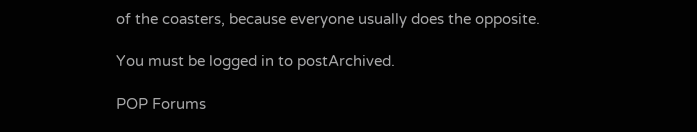of the coasters, because everyone usually does the opposite.

You must be logged in to postArchived.

POP Forums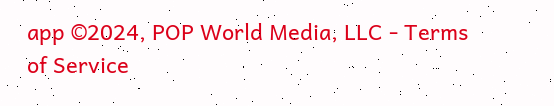app ©2024, POP World Media, LLC - Terms of Service